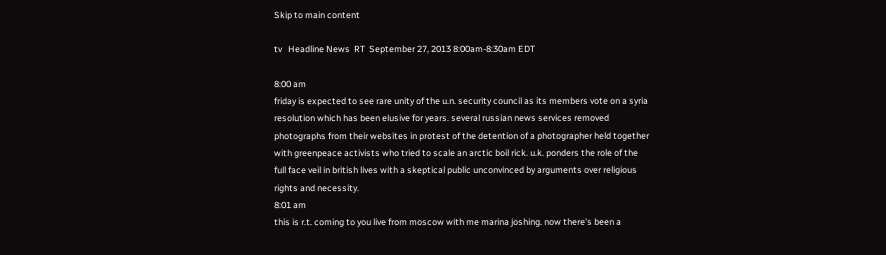Skip to main content

tv   Headline News  RT  September 27, 2013 8:00am-8:30am EDT

8:00 am
friday is expected to see rare unity of the u.n. security council as its members vote on a syria resolution which has been elusive for years. several russian news services removed photographs from their websites in protest of the detention of a photographer held together with greenpeace activists who tried to scale an arctic boil rick. u.k. ponders the role of the full face veil in british lives with a skeptical public unconvinced by arguments over religious rights and necessity.
8:01 am
this is r.t. coming to you live from moscow with me marina joshing. now there's been a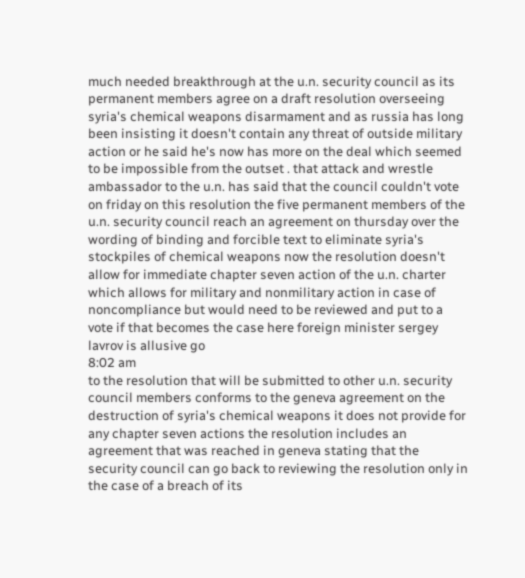much needed breakthrough at the u.n. security council as its permanent members agree on a draft resolution overseeing syria's chemical weapons disarmament and as russia has long been insisting it doesn't contain any threat of outside military action or he said he's now has more on the deal which seemed to be impossible from the outset . that attack and wrestle ambassador to the u.n. has said that the council couldn't vote on friday on this resolution the five permanent members of the u.n. security council reach an agreement on thursday over the wording of binding and forcible text to eliminate syria's stockpiles of chemical weapons now the resolution doesn't allow for immediate chapter seven action of the u.n. charter which allows for military and nonmilitary action in case of noncompliance but would need to be reviewed and put to a vote if that becomes the case here foreign minister sergey lavrov is allusive go
8:02 am
to the resolution that will be submitted to other u.n. security council members conforms to the geneva agreement on the destruction of syria's chemical weapons it does not provide for any chapter seven actions the resolution includes an agreement that was reached in geneva stating that the security council can go back to reviewing the resolution only in the case of a breach of its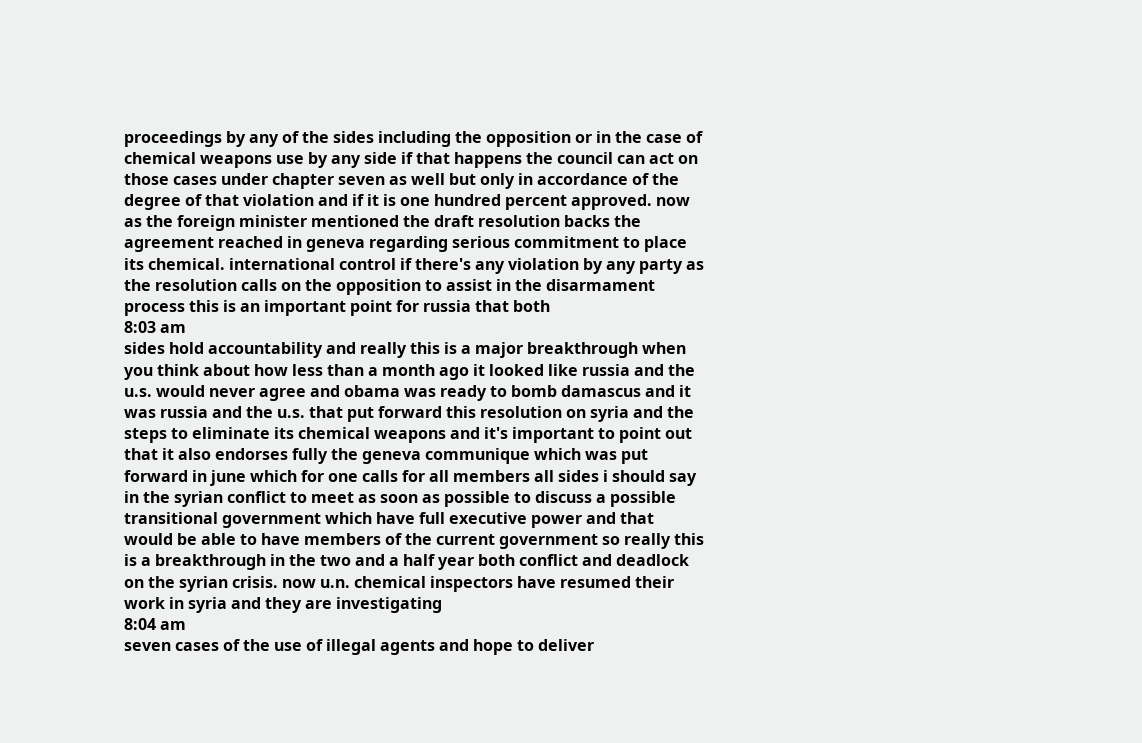proceedings by any of the sides including the opposition or in the case of chemical weapons use by any side if that happens the council can act on those cases under chapter seven as well but only in accordance of the degree of that violation and if it is one hundred percent approved. now as the foreign minister mentioned the draft resolution backs the agreement reached in geneva regarding serious commitment to place its chemical. international control if there's any violation by any party as the resolution calls on the opposition to assist in the disarmament process this is an important point for russia that both
8:03 am
sides hold accountability and really this is a major breakthrough when you think about how less than a month ago it looked like russia and the u.s. would never agree and obama was ready to bomb damascus and it was russia and the u.s. that put forward this resolution on syria and the steps to eliminate its chemical weapons and it's important to point out that it also endorses fully the geneva communique which was put forward in june which for one calls for all members all sides i should say in the syrian conflict to meet as soon as possible to discuss a possible transitional government which have full executive power and that would be able to have members of the current government so really this is a breakthrough in the two and a half year both conflict and deadlock on the syrian crisis. now u.n. chemical inspectors have resumed their work in syria and they are investigating
8:04 am
seven cases of the use of illegal agents and hope to deliver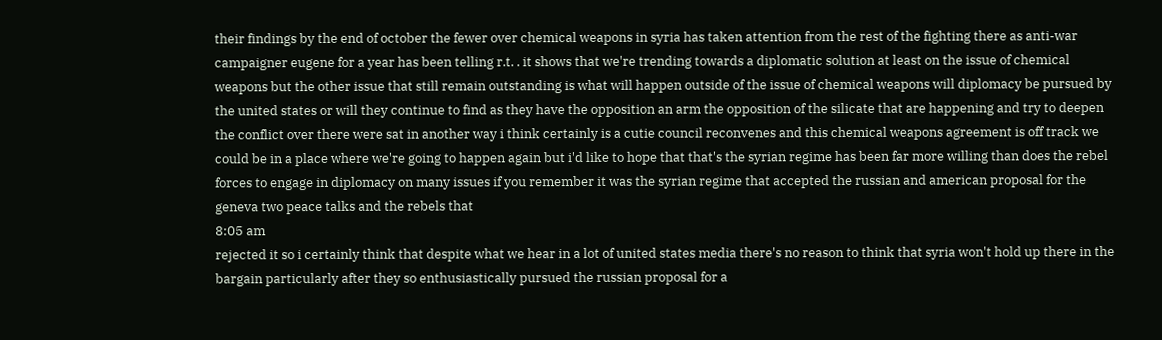their findings by the end of october the fewer over chemical weapons in syria has taken attention from the rest of the fighting there as anti-war campaigner eugene for a year has been telling r.t. . it shows that we're trending towards a diplomatic solution at least on the issue of chemical weapons but the other issue that still remain outstanding is what will happen outside of the issue of chemical weapons will diplomacy be pursued by the united states or will they continue to find as they have the opposition an arm the opposition of the silicate that are happening and try to deepen the conflict over there were sat in another way i think certainly is a cutie council reconvenes and this chemical weapons agreement is off track we could be in a place where we're going to happen again but i'd like to hope that that's the syrian regime has been far more willing than does the rebel forces to engage in diplomacy on many issues if you remember it was the syrian regime that accepted the russian and american proposal for the geneva two peace talks and the rebels that
8:05 am
rejected it so i certainly think that despite what we hear in a lot of united states media there's no reason to think that syria won't hold up there in the bargain particularly after they so enthusiastically pursued the russian proposal for a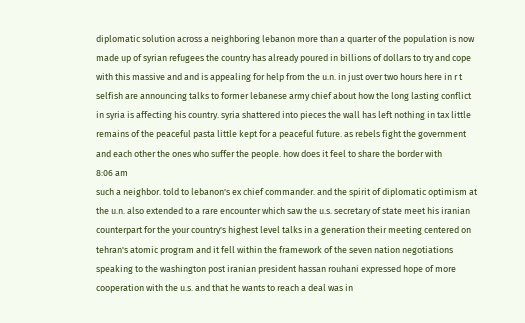diplomatic solution across a neighboring lebanon more than a quarter of the population is now made up of syrian refugees the country has already poured in billions of dollars to try and cope with this massive and and is appealing for help from the u.n. in just over two hours here in r t selfish are announcing talks to former lebanese army chief about how the long lasting conflict in syria is affecting his country. syria shattered into pieces the wall has left nothing in tax little remains of the peaceful pasta little kept for a peaceful future. as rebels fight the government and each other the ones who suffer the people. how does it feel to share the border with
8:06 am
such a neighbor. told to lebanon's ex chief commander. and the spirit of diplomatic optimism at the u.n. also extended to a rare encounter which saw the u.s. secretary of state meet his iranian counterpart for the your country's highest level talks in a generation their meeting centered on tehran's atomic program and it fell within the framework of the seven nation negotiations speaking to the washington post iranian president hassan rouhani expressed hope of more cooperation with the u.s. and that he wants to reach a deal was in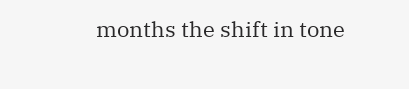months the shift in tone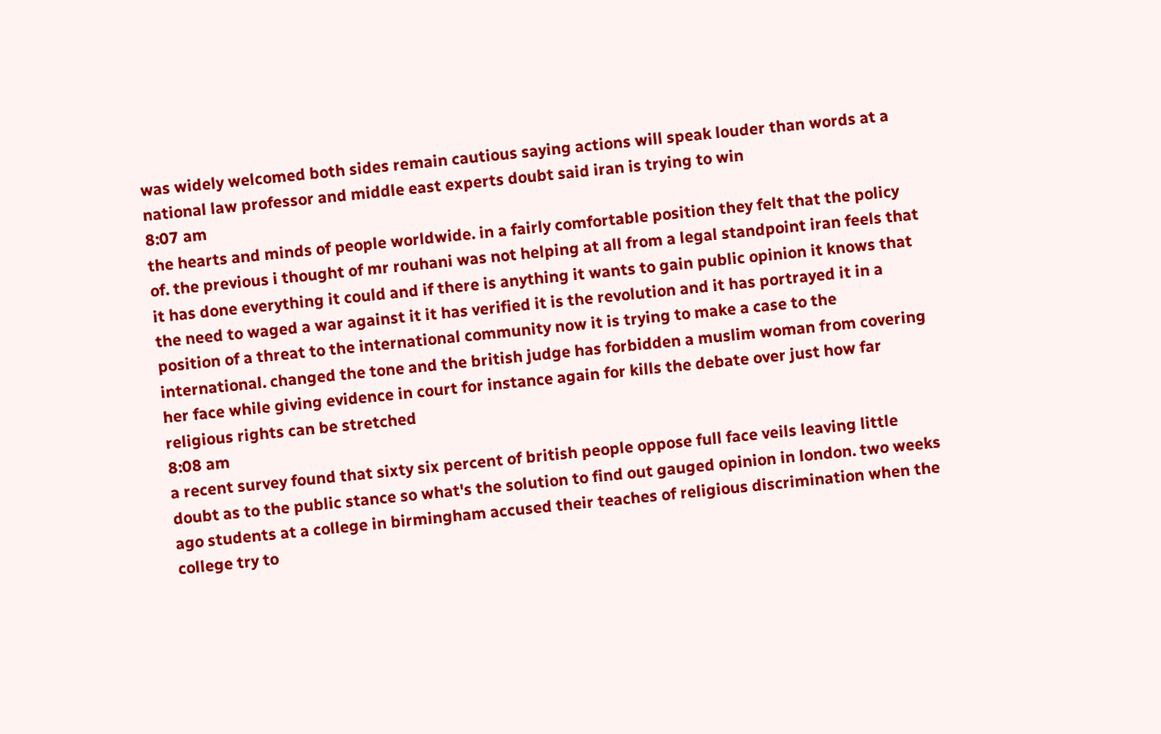was widely welcomed both sides remain cautious saying actions will speak louder than words at a national law professor and middle east experts doubt said iran is trying to win
8:07 am
the hearts and minds of people worldwide. in a fairly comfortable position they felt that the policy of. the previous i thought of mr rouhani was not helping at all from a legal standpoint iran feels that it has done everything it could and if there is anything it wants to gain public opinion it knows that the need to waged a war against it it has verified it is the revolution and it has portrayed it in a position of a threat to the international community now it is trying to make a case to the international. changed the tone and the british judge has forbidden a muslim woman from covering her face while giving evidence in court for instance again for kills the debate over just how far religious rights can be stretched
8:08 am
a recent survey found that sixty six percent of british people oppose full face veils leaving little doubt as to the public stance so what's the solution to find out gauged opinion in london. two weeks ago students at a college in birmingham accused their teaches of religious discrimination when the college try to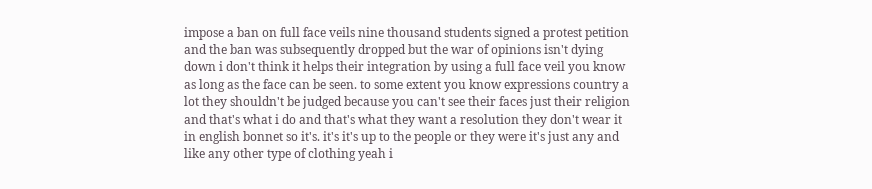impose a ban on full face veils nine thousand students signed a protest petition and the ban was subsequently dropped but the war of opinions isn't dying down i don't think it helps their integration by using a full face veil you know as long as the face can be seen. to some extent you know expressions country a lot they shouldn't be judged because you can't see their faces just their religion and that's what i do and that's what they want a resolution they don't wear it in english bonnet so it's. it's it's up to the people or they were it's just any and like any other type of clothing yeah i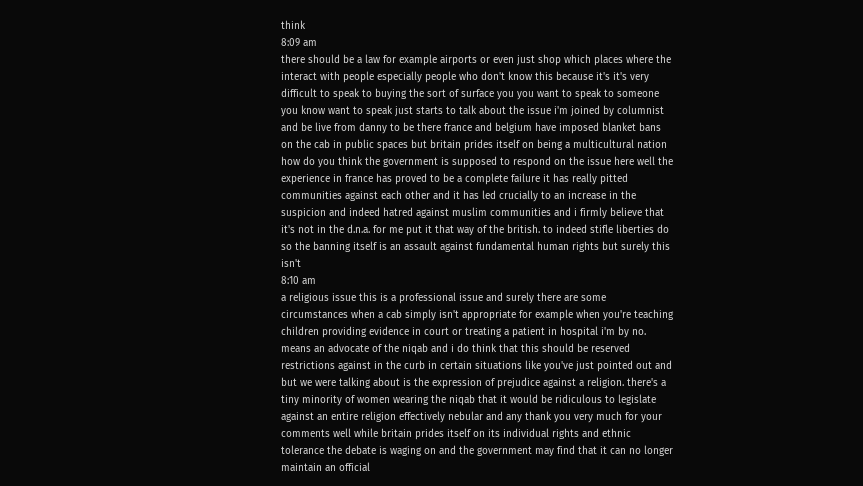think
8:09 am
there should be a law for example airports or even just shop which places where the interact with people especially people who don't know this because it's it's very difficult to speak to buying the sort of surface you you want to speak to someone you know want to speak just starts to talk about the issue i'm joined by columnist and be live from danny to be there france and belgium have imposed blanket bans on the cab in public spaces but britain prides itself on being a multicultural nation how do you think the government is supposed to respond on the issue here well the experience in france has proved to be a complete failure it has really pitted communities against each other and it has led crucially to an increase in the suspicion and indeed hatred against muslim communities and i firmly believe that it's not in the d.n.a. for me put it that way of the british. to indeed stifle liberties do so the banning itself is an assault against fundamental human rights but surely this isn't
8:10 am
a religious issue this is a professional issue and surely there are some circumstances when a cab simply isn't appropriate for example when you're teaching children providing evidence in court or treating a patient in hospital i'm by no. means an advocate of the niqab and i do think that this should be reserved restrictions against in the curb in certain situations like you've just pointed out and but we were talking about is the expression of prejudice against a religion. there's a tiny minority of women wearing the niqab that it would be ridiculous to legislate against an entire religion effectively nebular and any thank you very much for your comments well while britain prides itself on its individual rights and ethnic tolerance the debate is waging on and the government may find that it can no longer maintain an official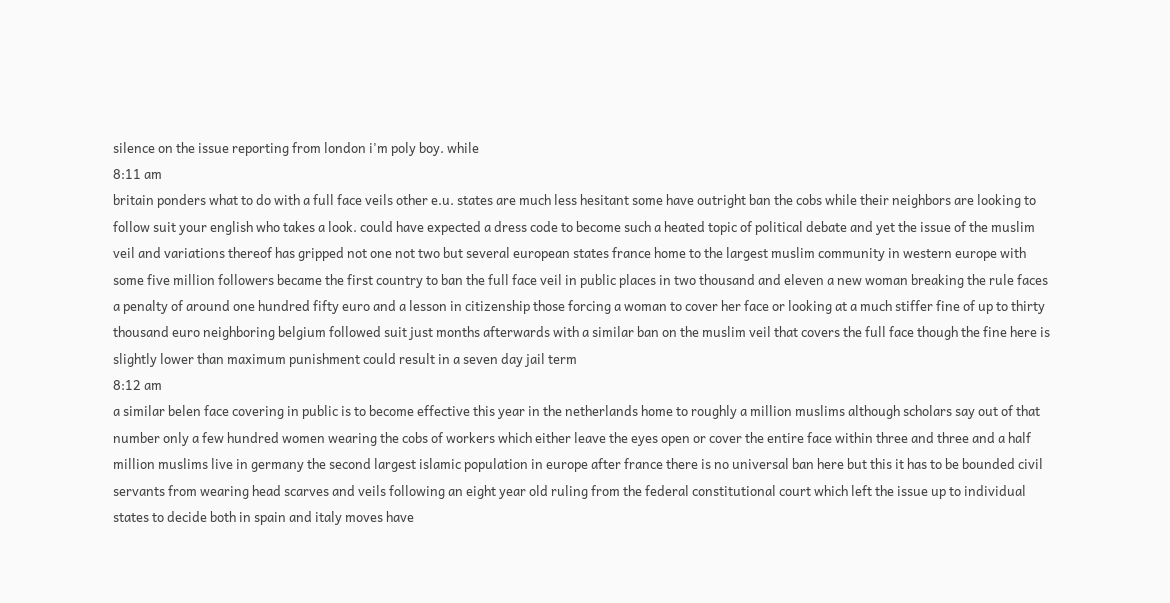silence on the issue reporting from london i'm poly boy. while
8:11 am
britain ponders what to do with a full face veils other e.u. states are much less hesitant some have outright ban the cobs while their neighbors are looking to follow suit your english who takes a look. could have expected a dress code to become such a heated topic of political debate and yet the issue of the muslim veil and variations thereof has gripped not one not two but several european states france home to the largest muslim community in western europe with some five million followers became the first country to ban the full face veil in public places in two thousand and eleven a new woman breaking the rule faces a penalty of around one hundred fifty euro and a lesson in citizenship those forcing a woman to cover her face or looking at a much stiffer fine of up to thirty thousand euro neighboring belgium followed suit just months afterwards with a similar ban on the muslim veil that covers the full face though the fine here is slightly lower than maximum punishment could result in a seven day jail term
8:12 am
a similar belen face covering in public is to become effective this year in the netherlands home to roughly a million muslims although scholars say out of that number only a few hundred women wearing the cobs of workers which either leave the eyes open or cover the entire face within three and three and a half million muslims live in germany the second largest islamic population in europe after france there is no universal ban here but this it has to be bounded civil servants from wearing head scarves and veils following an eight year old ruling from the federal constitutional court which left the issue up to individual states to decide both in spain and italy moves have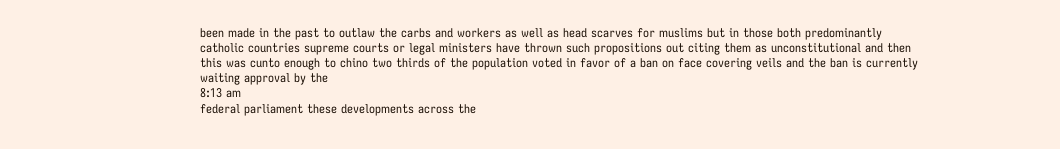been made in the past to outlaw the carbs and workers as well as head scarves for muslims but in those both predominantly catholic countries supreme courts or legal ministers have thrown such propositions out citing them as unconstitutional and then this was cunto enough to chino two thirds of the population voted in favor of a ban on face covering veils and the ban is currently waiting approval by the
8:13 am
federal parliament these developments across the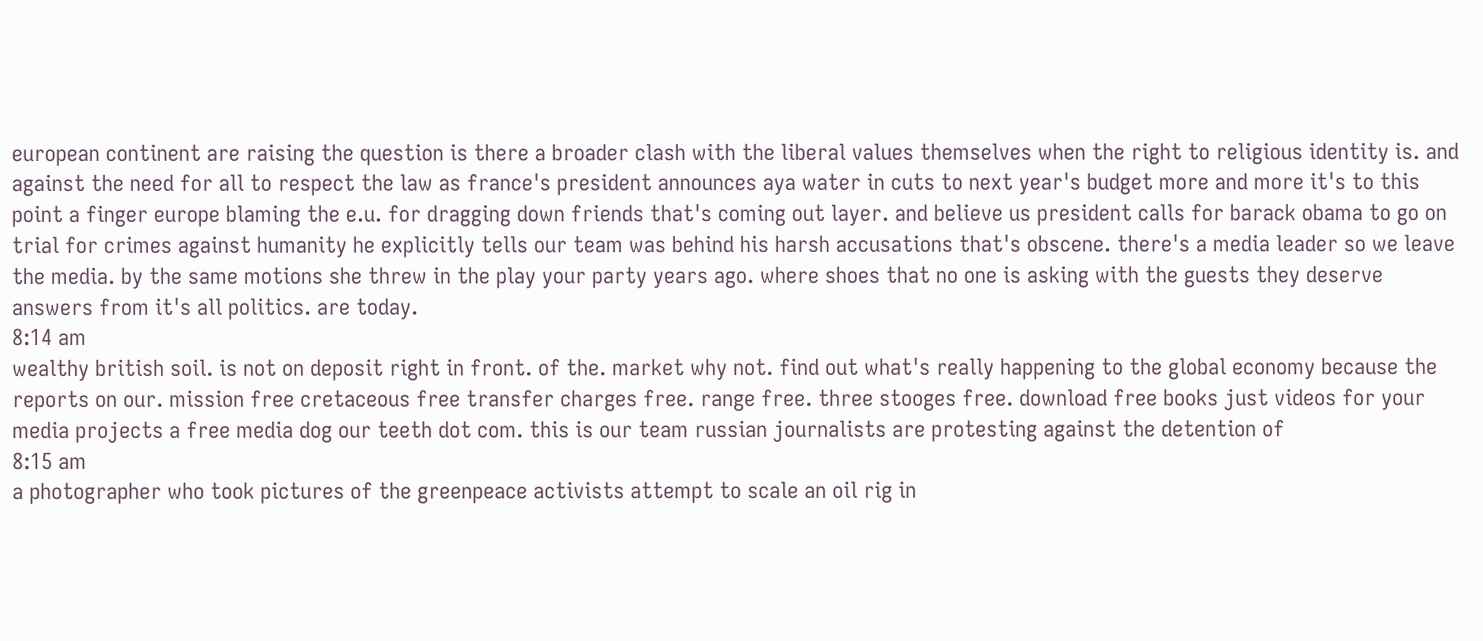european continent are raising the question is there a broader clash with the liberal values themselves when the right to religious identity is. and against the need for all to respect the law as france's president announces aya water in cuts to next year's budget more and more it's to this point a finger europe blaming the e.u. for dragging down friends that's coming out layer. and believe us president calls for barack obama to go on trial for crimes against humanity he explicitly tells our team was behind his harsh accusations that's obscene. there's a media leader so we leave the media. by the same motions she threw in the play your party years ago. where shoes that no one is asking with the guests they deserve answers from it's all politics. are today.
8:14 am
wealthy british soil. is not on deposit right in front. of the. market why not. find out what's really happening to the global economy because the reports on our. mission free cretaceous free transfer charges free. range free. three stooges free. download free books just videos for your media projects a free media dog our teeth dot com. this is our team russian journalists are protesting against the detention of
8:15 am
a photographer who took pictures of the greenpeace activists attempt to scale an oil rig in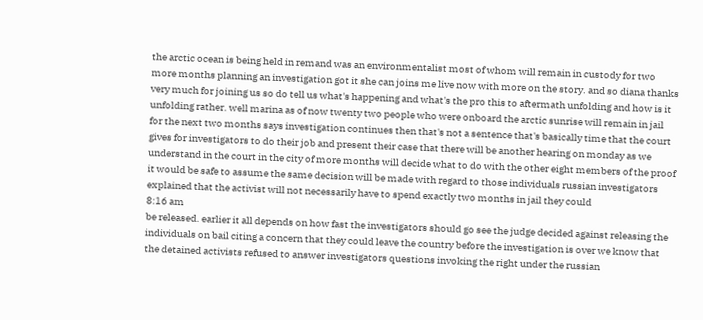the arctic ocean is being held in remand was an environmentalist most of whom will remain in custody for two more months planning an investigation got it she can joins me live now with more on the story. and so diana thanks very much for joining us so do tell us what's happening and what's the pro this to aftermath unfolding and how is it unfolding rather. well marina as of now twenty two people who were onboard the arctic sunrise will remain in jail for the next two months says investigation continues then that's not a sentence that's basically time that the court gives for investigators to do their job and present their case that there will be another hearing on monday as we understand in the court in the city of more months will decide what to do with the other eight members of the proof it would be safe to assume the same decision will be made with regard to those individuals russian investigators explained that the activist will not necessarily have to spend exactly two months in jail they could
8:16 am
be released. earlier it all depends on how fast the investigators should go see the judge decided against releasing the individuals on bail citing a concern that they could leave the country before the investigation is over we know that the detained activists refused to answer investigators questions invoking the right under the russian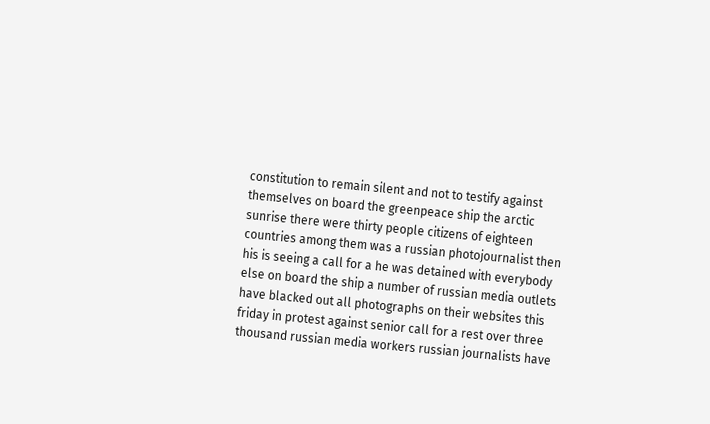constitution to remain silent and not to testify against themselves on board the greenpeace ship the arctic sunrise there were thirty people citizens of eighteen countries among them was a russian photojournalist then his is seeing a call for a he was detained with everybody else on board the ship a number of russian media outlets have blacked out all photographs on their websites this friday in protest against senior call for a rest over three thousand russian media workers russian journalists have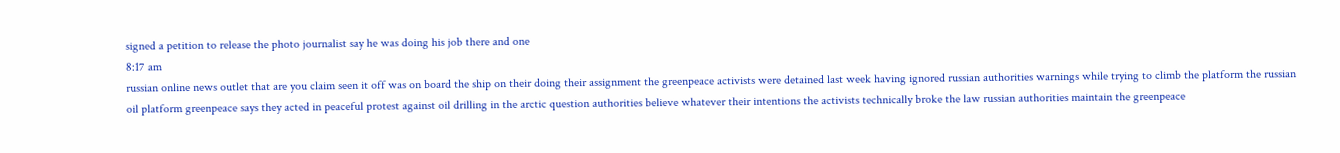signed a petition to release the photo journalist say he was doing his job there and one
8:17 am
russian online news outlet that are you claim seen it off was on board the ship on their doing their assignment the greenpeace activists were detained last week having ignored russian authorities warnings while trying to climb the platform the russian oil platform greenpeace says they acted in peaceful protest against oil drilling in the arctic question authorities believe whatever their intentions the activists technically broke the law russian authorities maintain the greenpeace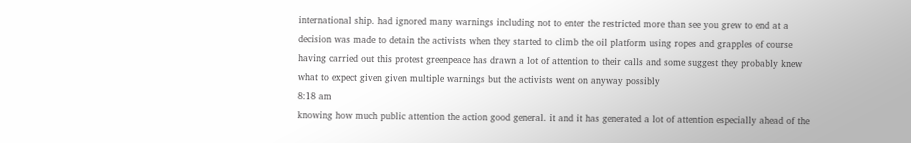international ship. had ignored many warnings including not to enter the restricted more than see you grew to end at a decision was made to detain the activists when they started to climb the oil platform using ropes and grapples of course having carried out this protest greenpeace has drawn a lot of attention to their calls and some suggest they probably knew what to expect given given multiple warnings but the activists went on anyway possibly
8:18 am
knowing how much public attention the action good general. it and it has generated a lot of attention especially ahead of the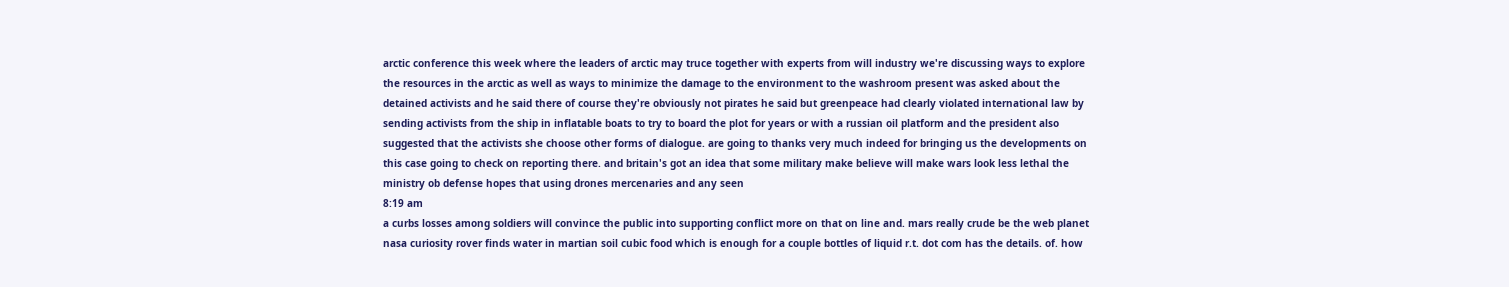arctic conference this week where the leaders of arctic may truce together with experts from will industry we're discussing ways to explore the resources in the arctic as well as ways to minimize the damage to the environment to the washroom present was asked about the detained activists and he said there of course they're obviously not pirates he said but greenpeace had clearly violated international law by sending activists from the ship in inflatable boats to try to board the plot for years or with a russian oil platform and the president also suggested that the activists she choose other forms of dialogue. are going to thanks very much indeed for bringing us the developments on this case going to check on reporting there. and britain's got an idea that some military make believe will make wars look less lethal the ministry ob defense hopes that using drones mercenaries and any seen
8:19 am
a curbs losses among soldiers will convince the public into supporting conflict more on that on line and. mars really crude be the web planet nasa curiosity rover finds water in martian soil cubic food which is enough for a couple bottles of liquid r.t. dot com has the details. of. how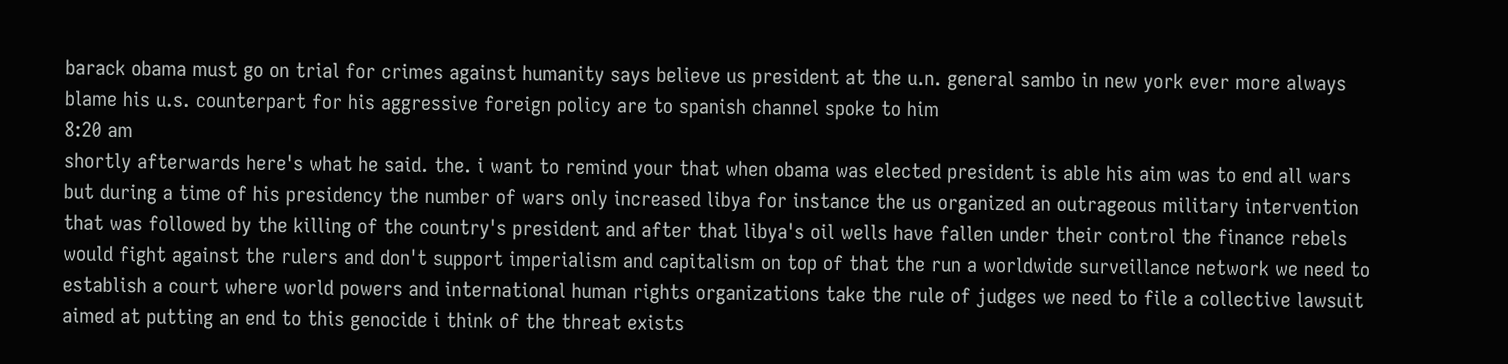barack obama must go on trial for crimes against humanity says believe us president at the u.n. general sambo in new york ever more always blame his u.s. counterpart for his aggressive foreign policy are to spanish channel spoke to him
8:20 am
shortly afterwards here's what he said. the. i want to remind your that when obama was elected president is able his aim was to end all wars but during a time of his presidency the number of wars only increased libya for instance the us organized an outrageous military intervention that was followed by the killing of the country's president and after that libya's oil wells have fallen under their control the finance rebels would fight against the rulers and don't support imperialism and capitalism on top of that the run a worldwide surveillance network we need to establish a court where world powers and international human rights organizations take the rule of judges we need to file a collective lawsuit aimed at putting an end to this genocide i think of the threat exists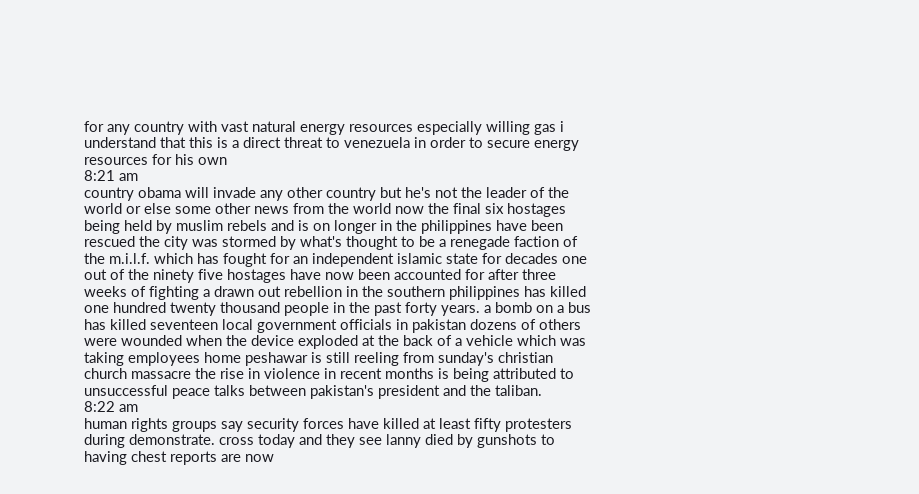for any country with vast natural energy resources especially willing gas i understand that this is a direct threat to venezuela in order to secure energy resources for his own
8:21 am
country obama will invade any other country but he's not the leader of the world or else some other news from the world now the final six hostages being held by muslim rebels and is on longer in the philippines have been rescued the city was stormed by what's thought to be a renegade faction of the m.i.l.f. which has fought for an independent islamic state for decades one out of the ninety five hostages have now been accounted for after three weeks of fighting a drawn out rebellion in the southern philippines has killed one hundred twenty thousand people in the past forty years. a bomb on a bus has killed seventeen local government officials in pakistan dozens of others were wounded when the device exploded at the back of a vehicle which was taking employees home peshawar is still reeling from sunday's christian church massacre the rise in violence in recent months is being attributed to unsuccessful peace talks between pakistan's president and the taliban.
8:22 am
human rights groups say security forces have killed at least fifty protesters during demonstrate. cross today and they see lanny died by gunshots to having chest reports are now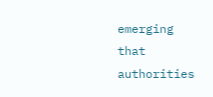emerging that authorities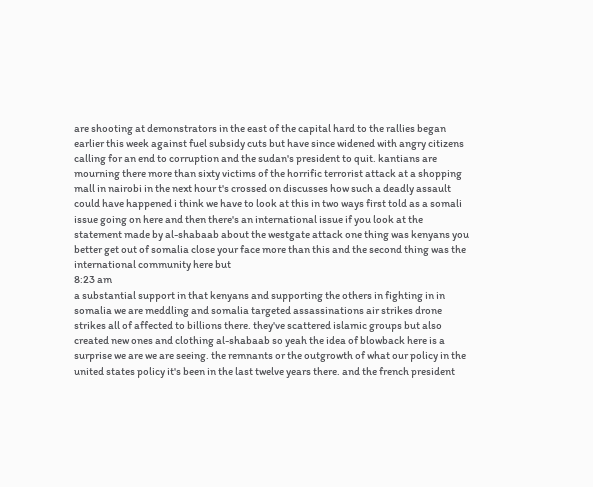are shooting at demonstrators in the east of the capital hard to the rallies began earlier this week against fuel subsidy cuts but have since widened with angry citizens calling for an end to corruption and the sudan's president to quit. kantians are mourning there more than sixty victims of the horrific terrorist attack at a shopping mall in nairobi in the next hour t's crossed on discusses how such a deadly assault could have happened i think we have to look at this in two ways first told as a somali issue going on here and then there's an international issue if you look at the statement made by al-shabaab about the westgate attack one thing was kenyans you better get out of somalia close your face more than this and the second thing was the international community here but
8:23 am
a substantial support in that kenyans and supporting the others in fighting in in somalia we are meddling and somalia targeted assassinations air strikes drone strikes all of affected to billions there. they've scattered islamic groups but also created new ones and clothing al-shabaab so yeah the idea of blowback here is a surprise we are we are seeing. the remnants or the outgrowth of what our policy in the united states policy it's been in the last twelve years there. and the french president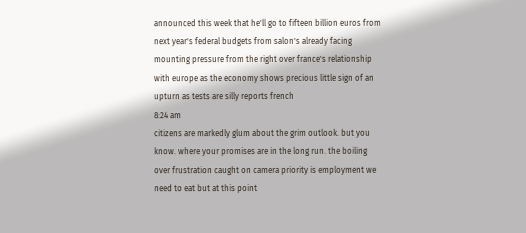announced this week that he'll go to fifteen billion euros from next year's federal budgets from salon's already facing mounting pressure from the right over france's relationship with europe as the economy shows precious little sign of an upturn as tests are silly reports french
8:24 am
citizens are markedly glum about the grim outlook. but you know. where your promises are in the long run. the boiling over frustration caught on camera priority is employment we need to eat but at this point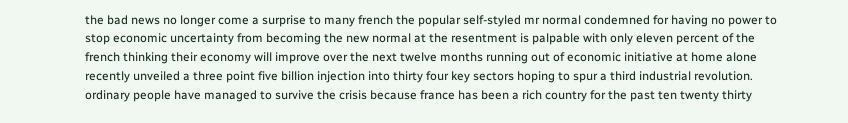the bad news no longer come a surprise to many french the popular self-styled mr normal condemned for having no power to stop economic uncertainty from becoming the new normal at the resentment is palpable with only eleven percent of the french thinking their economy will improve over the next twelve months running out of economic initiative at home alone recently unveiled a three point five billion injection into thirty four key sectors hoping to spur a third industrial revolution. ordinary people have managed to survive the crisis because france has been a rich country for the past ten twenty thirty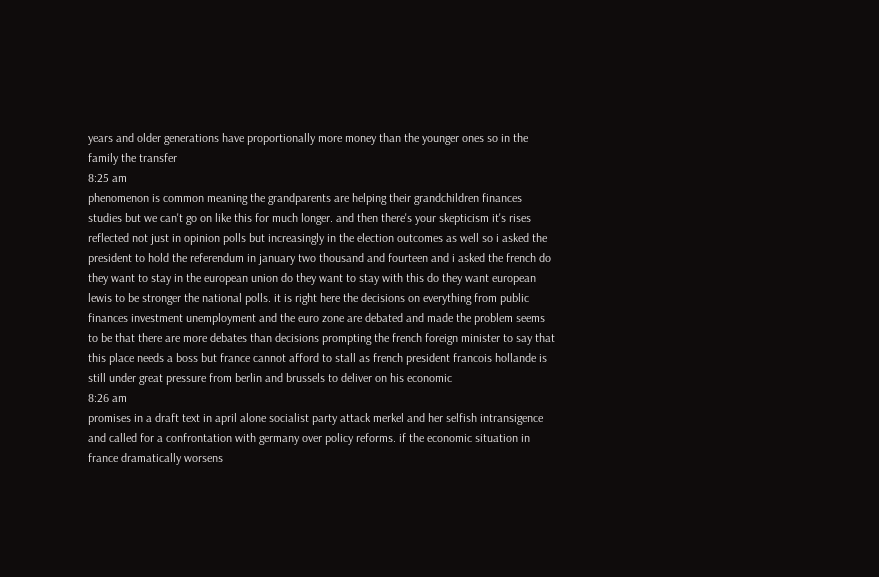years and older generations have proportionally more money than the younger ones so in the family the transfer
8:25 am
phenomenon is common meaning the grandparents are helping their grandchildren finances studies but we can't go on like this for much longer. and then there's your skepticism it's rises reflected not just in opinion polls but increasingly in the election outcomes as well so i asked the president to hold the referendum in january two thousand and fourteen and i asked the french do they want to stay in the european union do they want to stay with this do they want european lewis to be stronger the national polls. it is right here the decisions on everything from public finances investment unemployment and the euro zone are debated and made the problem seems to be that there are more debates than decisions prompting the french foreign minister to say that this place needs a boss but france cannot afford to stall as french president francois hollande is still under great pressure from berlin and brussels to deliver on his economic
8:26 am
promises in a draft text in april alone socialist party attack merkel and her selfish intransigence and called for a confrontation with germany over policy reforms. if the economic situation in france dramatically worsens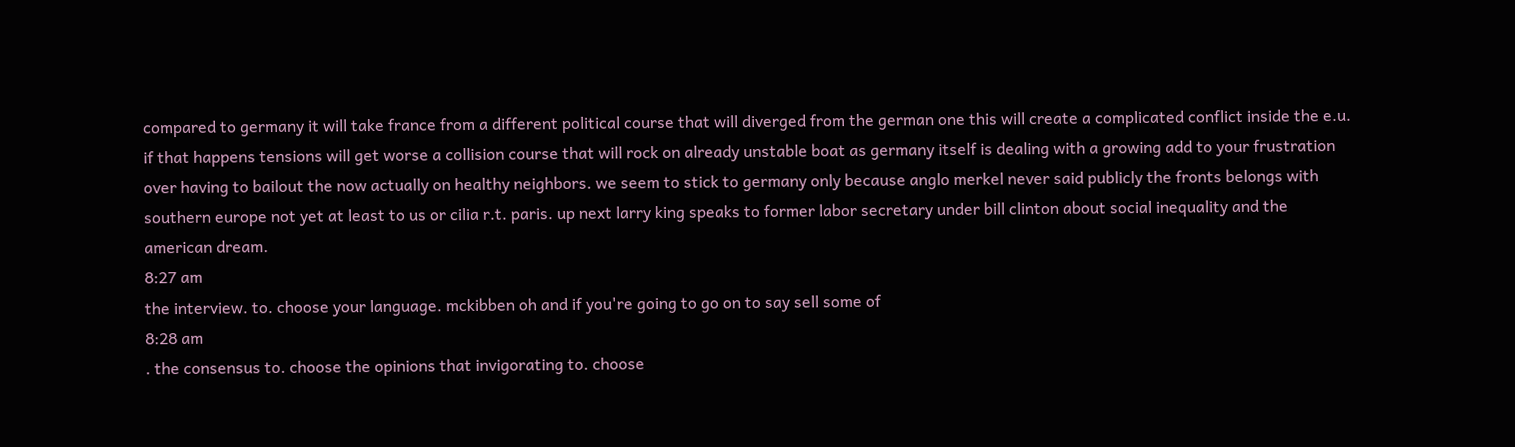compared to germany it will take france from a different political course that will diverged from the german one this will create a complicated conflict inside the e.u. if that happens tensions will get worse a collision course that will rock on already unstable boat as germany itself is dealing with a growing add to your frustration over having to bailout the now actually on healthy neighbors. we seem to stick to germany only because anglo merkel never said publicly the fronts belongs with southern europe not yet at least to us or cilia r.t. paris. up next larry king speaks to former labor secretary under bill clinton about social inequality and the american dream.
8:27 am
the interview. to. choose your language. mckibben oh and if you're going to go on to say sell some of
8:28 am
. the consensus to. choose the opinions that invigorating to. choose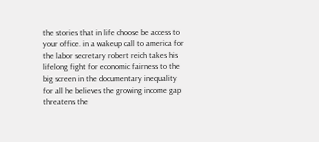the stories that in life choose be access to your office. in a wakeup call to america for the labor secretary robert reich takes his lifelong fight for economic fairness to the big screen in the documentary inequality for all he believes the growing income gap threatens the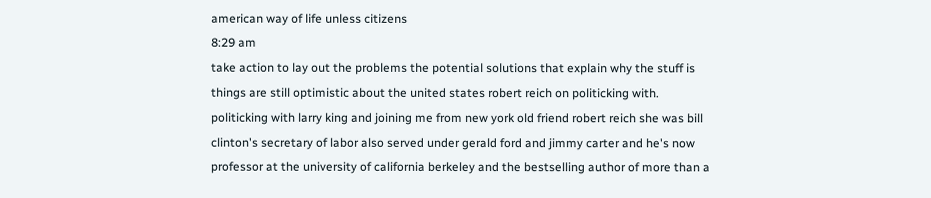american way of life unless citizens
8:29 am
take action to lay out the problems the potential solutions that explain why the stuff is things are still optimistic about the united states robert reich on politicking with. politicking with larry king and joining me from new york old friend robert reich she was bill clinton's secretary of labor also served under gerald ford and jimmy carter and he's now professor at the university of california berkeley and the bestselling author of more than a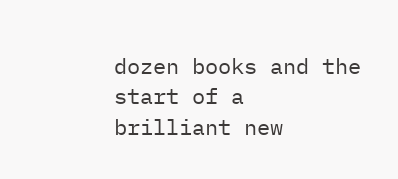dozen books and the start of a brilliant new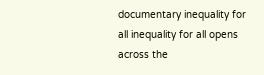documentary inequality for all inequality for all opens across the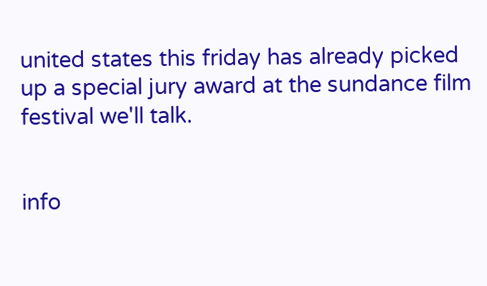united states this friday has already picked up a special jury award at the sundance film festival we'll talk.


info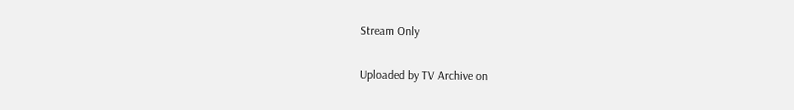Stream Only

Uploaded by TV Archive on